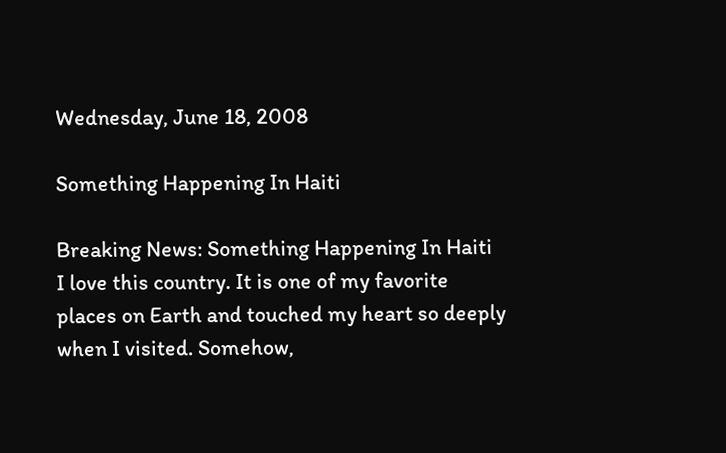Wednesday, June 18, 2008

Something Happening In Haiti

Breaking News: Something Happening In Haiti
I love this country. It is one of my favorite places on Earth and touched my heart so deeply when I visited. Somehow,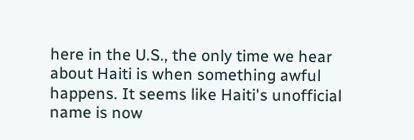here in the U.S., the only time we hear about Haiti is when something awful happens. It seems like Haiti's unofficial name is now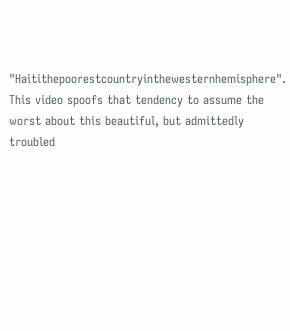"Haitithepoorestcountryinthewesternhemisphere". This video spoofs that tendency to assume the worst about this beautiful, but admittedly troubled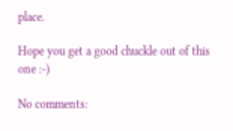place.

Hope you get a good chuckle out of this one :-)

No comments: